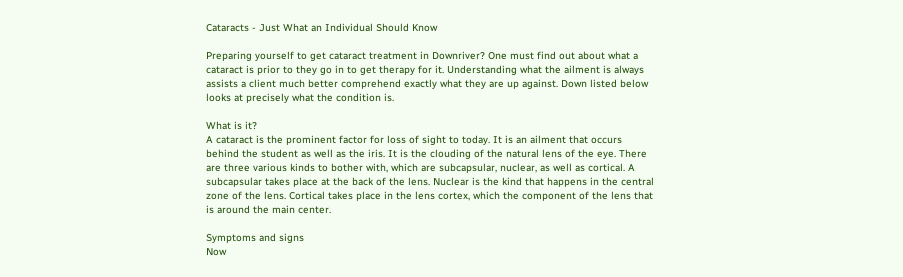Cataracts - Just What an Individual Should Know

Preparing yourself to get cataract treatment in Downriver? One must find out about what a cataract is prior to they go in to get therapy for it. Understanding what the ailment is always assists a client much better comprehend exactly what they are up against. Down listed below looks at precisely what the condition is.

What is it?
A cataract is the prominent factor for loss of sight to today. It is an ailment that occurs behind the student as well as the iris. It is the clouding of the natural lens of the eye. There are three various kinds to bother with, which are subcapsular, nuclear, as well as cortical. A subcapsular takes place at the back of the lens. Nuclear is the kind that happens in the central zone of the lens. Cortical takes place in the lens cortex, which the component of the lens that is around the main center.

Symptoms and signs
Now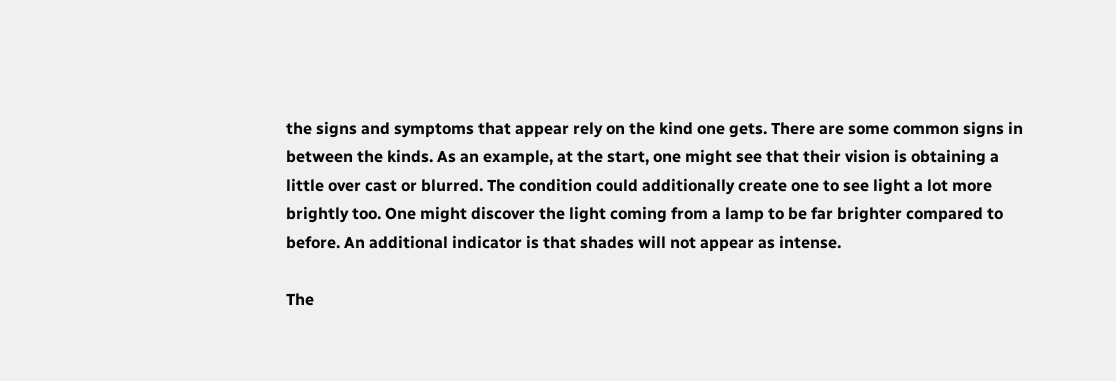the signs and symptoms that appear rely on the kind one gets. There are some common signs in between the kinds. As an example, at the start, one might see that their vision is obtaining a little over cast or blurred. The condition could additionally create one to see light a lot more brightly too. One might discover the light coming from a lamp to be far brighter compared to before. An additional indicator is that shades will not appear as intense.

The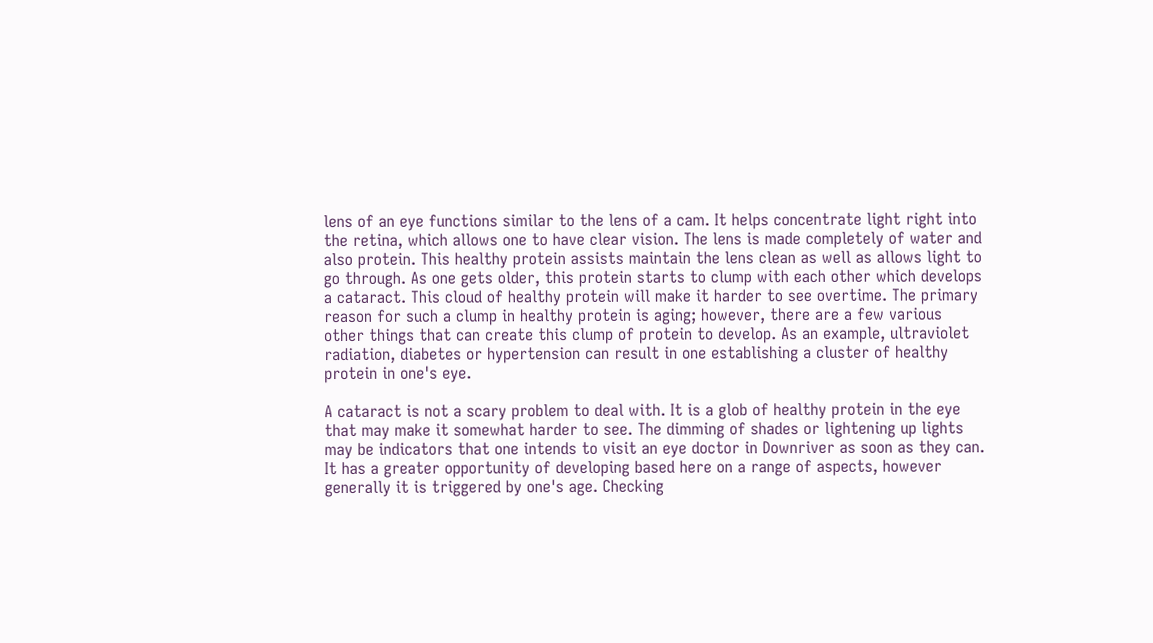lens of an eye functions similar to the lens of a cam. It helps concentrate light right into the retina, which allows one to have clear vision. The lens is made completely of water and also protein. This healthy protein assists maintain the lens clean as well as allows light to go through. As one gets older, this protein starts to clump with each other which develops a cataract. This cloud of healthy protein will make it harder to see overtime. The primary reason for such a clump in healthy protein is aging; however, there are a few various other things that can create this clump of protein to develop. As an example, ultraviolet radiation, diabetes or hypertension can result in one establishing a cluster of healthy protein in one's eye.

A cataract is not a scary problem to deal with. It is a glob of healthy protein in the eye that may make it somewhat harder to see. The dimming of shades or lightening up lights may be indicators that one intends to visit an eye doctor in Downriver as soon as they can. It has a greater opportunity of developing based here on a range of aspects, however generally it is triggered by one's age. Checking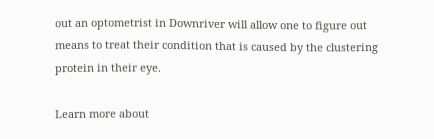out an optometrist in Downriver will allow one to figure out means to treat their condition that is caused by the clustering protein in their eye.

Learn more about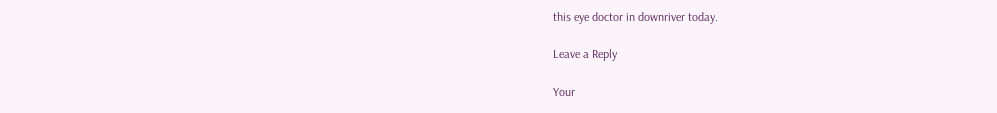this eye doctor in downriver today.

Leave a Reply

Your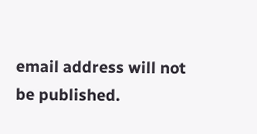email address will not be published.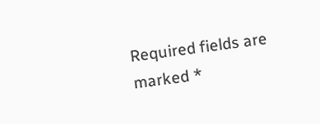Required fields are marked *